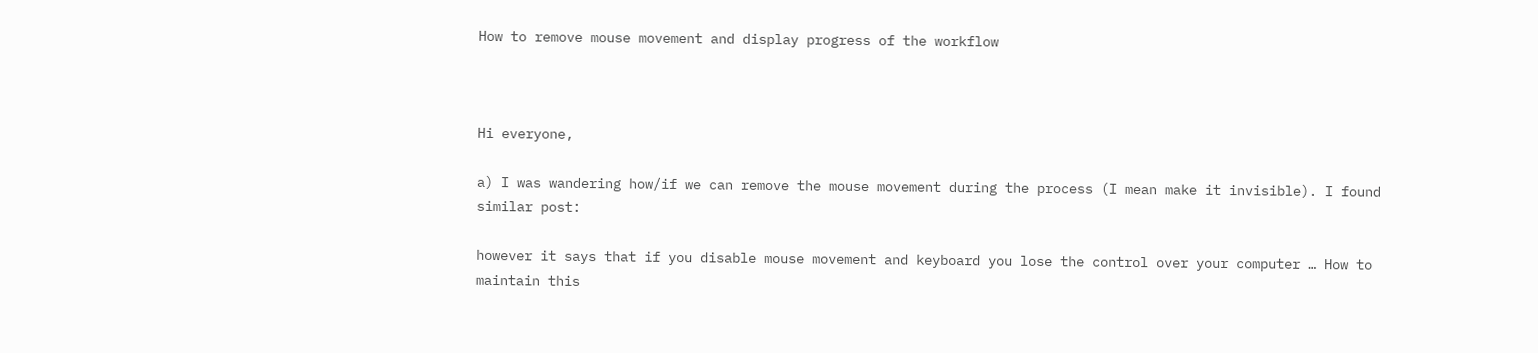How to remove mouse movement and display progress of the workflow



Hi everyone,

a) I was wandering how/if we can remove the mouse movement during the process (I mean make it invisible). I found similar post:

however it says that if you disable mouse movement and keyboard you lose the control over your computer … How to maintain this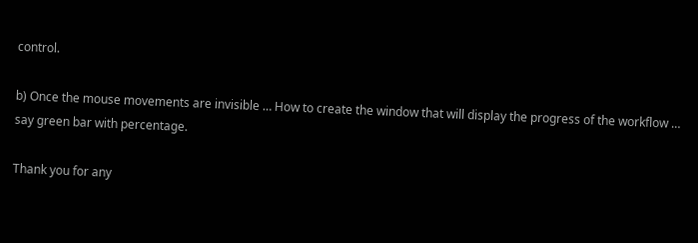control.

b) Once the mouse movements are invisible … How to create the window that will display the progress of the workflow … say green bar with percentage.

Thank you for any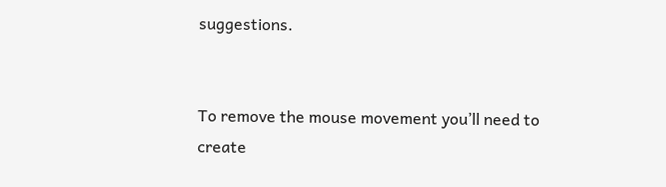suggestions.


To remove the mouse movement you’ll need to create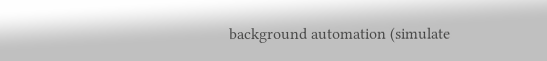background automation (simulate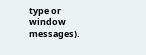type or window messages).